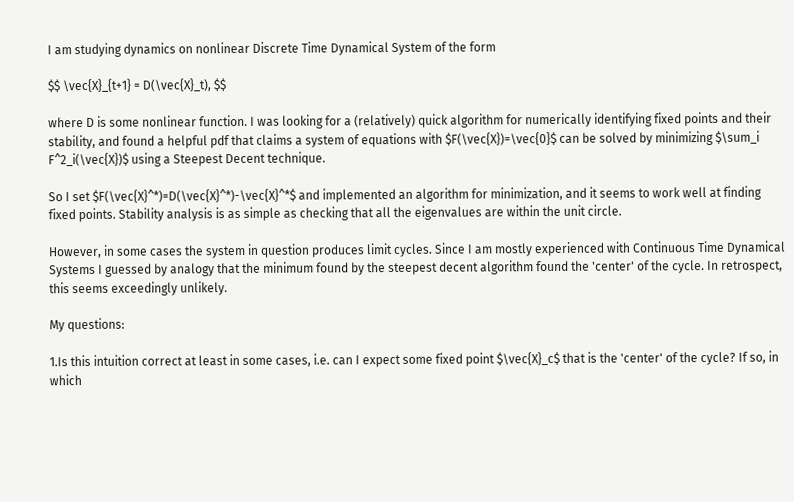I am studying dynamics on nonlinear Discrete Time Dynamical System of the form

$$ \vec{X}_{t+1} = D(\vec{X}_t), $$

where D is some nonlinear function. I was looking for a (relatively) quick algorithm for numerically identifying fixed points and their stability, and found a helpful pdf that claims a system of equations with $F(\vec{X})=\vec{0}$ can be solved by minimizing $\sum_i F^2_i(\vec{X})$ using a Steepest Decent technique.

So I set $F(\vec{X}^*)=D(\vec{X}^*)-\vec{X}^*$ and implemented an algorithm for minimization, and it seems to work well at finding fixed points. Stability analysis is as simple as checking that all the eigenvalues are within the unit circle.

However, in some cases the system in question produces limit cycles. Since I am mostly experienced with Continuous Time Dynamical Systems I guessed by analogy that the minimum found by the steepest decent algorithm found the 'center' of the cycle. In retrospect, this seems exceedingly unlikely.

My questions:

1.Is this intuition correct at least in some cases, i.e. can I expect some fixed point $\vec{X}_c$ that is the 'center' of the cycle? If so, in which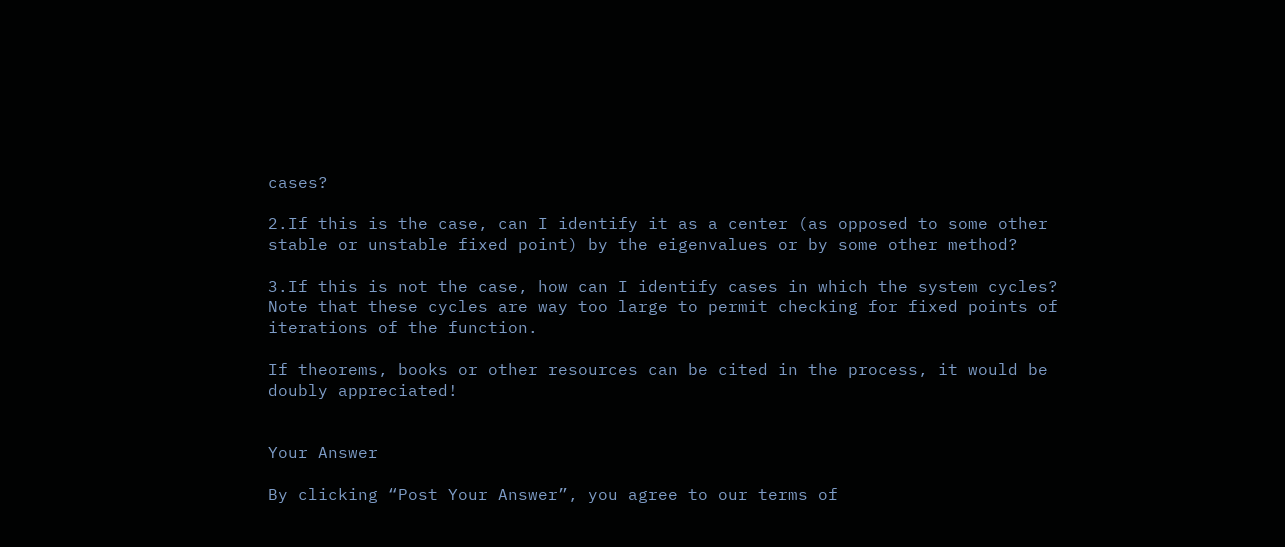cases?

2.If this is the case, can I identify it as a center (as opposed to some other stable or unstable fixed point) by the eigenvalues or by some other method?

3.If this is not the case, how can I identify cases in which the system cycles? Note that these cycles are way too large to permit checking for fixed points of iterations of the function.

If theorems, books or other resources can be cited in the process, it would be doubly appreciated!


Your Answer

By clicking “Post Your Answer”, you agree to our terms of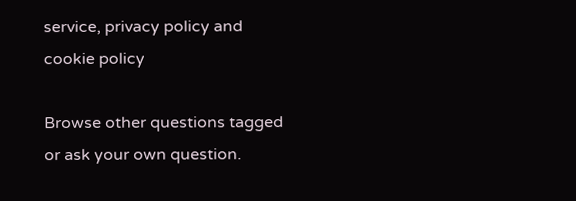service, privacy policy and cookie policy

Browse other questions tagged or ask your own question.